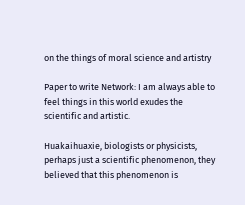on the things of moral science and artistry

Paper to write Network: I am always able to feel things in this world exudes the scientific and artistic.

Huakaihuaxie, biologists or physicists, perhaps just a scientific phenomenon, they believed that this phenomenon is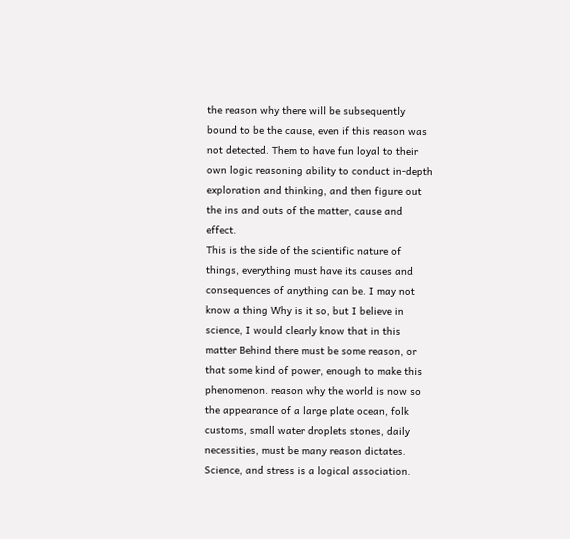the reason why there will be subsequently bound to be the cause, even if this reason was not detected. Them to have fun loyal to their own logic reasoning ability to conduct in-depth exploration and thinking, and then figure out the ins and outs of the matter, cause and effect.
This is the side of the scientific nature of things, everything must have its causes and consequences of anything can be. I may not know a thing Why is it so, but I believe in science, I would clearly know that in this matter Behind there must be some reason, or that some kind of power, enough to make this phenomenon. reason why the world is now so the appearance of a large plate ocean, folk customs, small water droplets stones, daily necessities, must be many reason dictates.
Science, and stress is a logical association.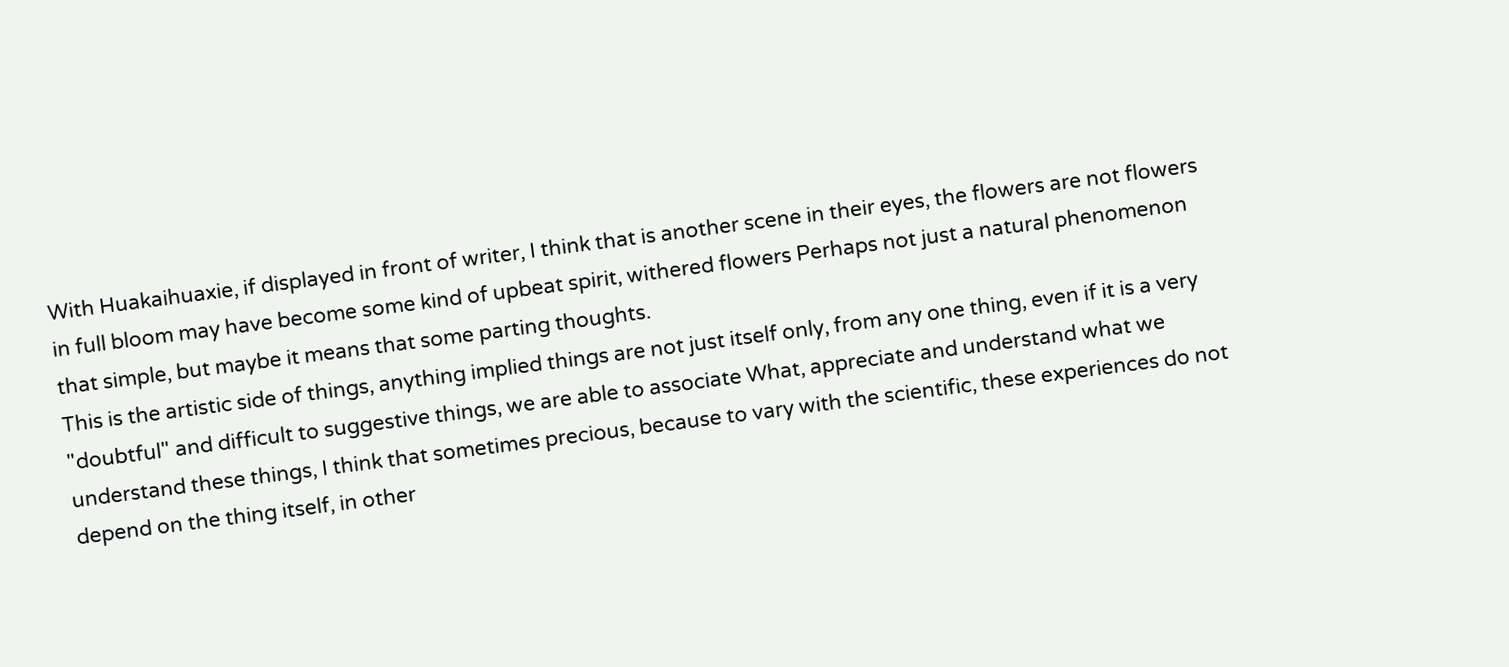With Huakaihuaxie, if displayed in front of writer, I think that is another scene in their eyes, the flowers are not flowers in full bloom may have become some kind of upbeat spirit, withered flowers Perhaps not just a natural phenomenon that simple, but maybe it means that some parting thoughts.
This is the artistic side of things, anything implied things are not just itself only, from any one thing, even if it is a very "doubtful" and difficult to suggestive things, we are able to associate What, appreciate and understand what we understand these things, I think that sometimes precious, because to vary with the scientific, these experiences do not depend on the thing itself, in other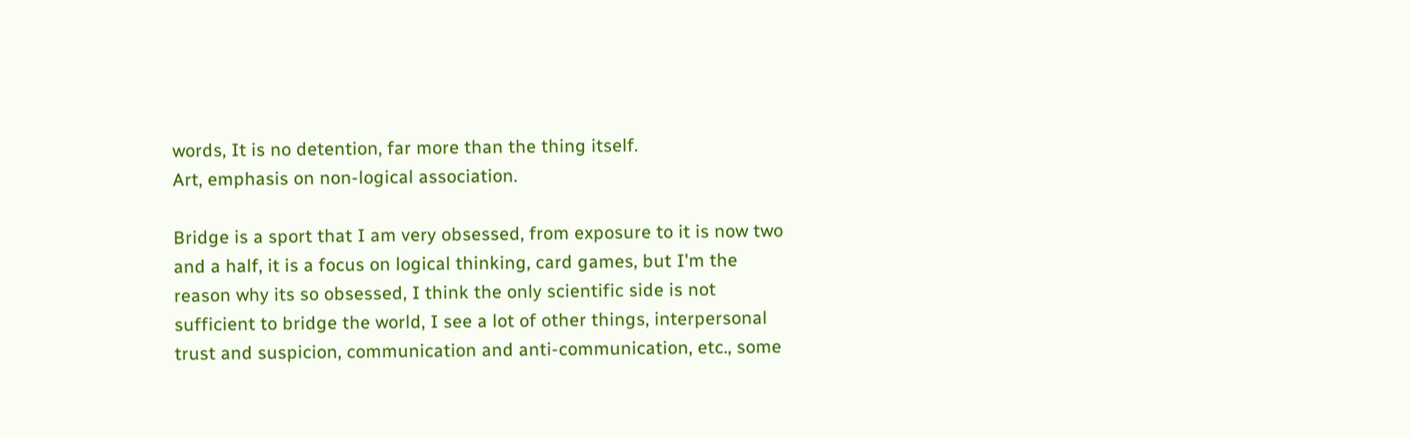words, It is no detention, far more than the thing itself.
Art, emphasis on non-logical association.

Bridge is a sport that I am very obsessed, from exposure to it is now two and a half, it is a focus on logical thinking, card games, but I'm the reason why its so obsessed, I think the only scientific side is not sufficient to bridge the world, I see a lot of other things, interpersonal trust and suspicion, communication and anti-communication, etc., some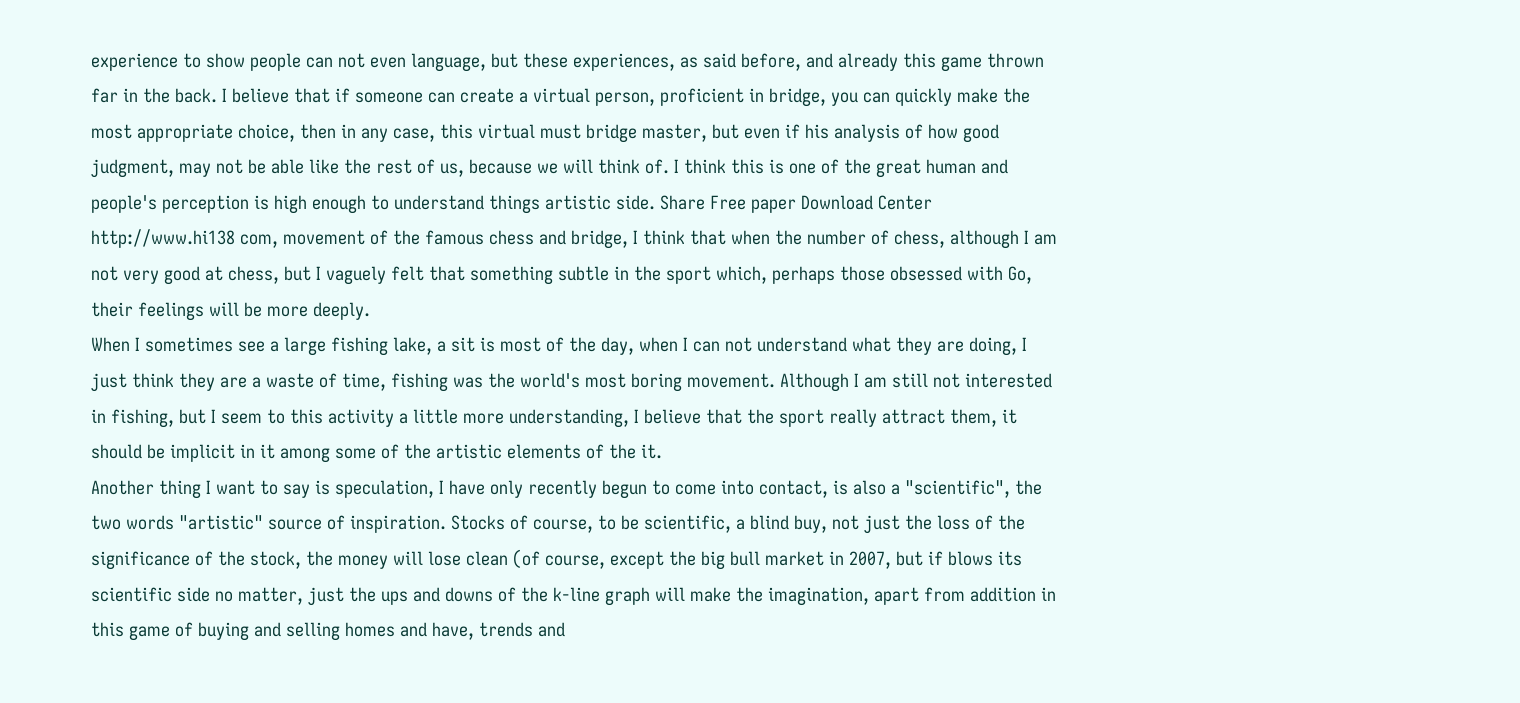experience to show people can not even language, but these experiences, as said before, and already this game thrown far in the back. I believe that if someone can create a virtual person, proficient in bridge, you can quickly make the most appropriate choice, then in any case, this virtual must bridge master, but even if his analysis of how good judgment, may not be able like the rest of us, because we will think of. I think this is one of the great human and people's perception is high enough to understand things artistic side. Share Free paper Download Center http://www.hi138 com, movement of the famous chess and bridge, I think that when the number of chess, although I am not very good at chess, but I vaguely felt that something subtle in the sport which, perhaps those obsessed with Go, their feelings will be more deeply.
When I sometimes see a large fishing lake, a sit is most of the day, when I can not understand what they are doing, I just think they are a waste of time, fishing was the world's most boring movement. Although I am still not interested in fishing, but I seem to this activity a little more understanding, I believe that the sport really attract them, it should be implicit in it among some of the artistic elements of the it.
Another thing I want to say is speculation, I have only recently begun to come into contact, is also a "scientific", the two words "artistic" source of inspiration. Stocks of course, to be scientific, a blind buy, not just the loss of the significance of the stock, the money will lose clean (of course, except the big bull market in 2007, but if blows its scientific side no matter, just the ups and downs of the k-line graph will make the imagination, apart from addition in this game of buying and selling homes and have, trends and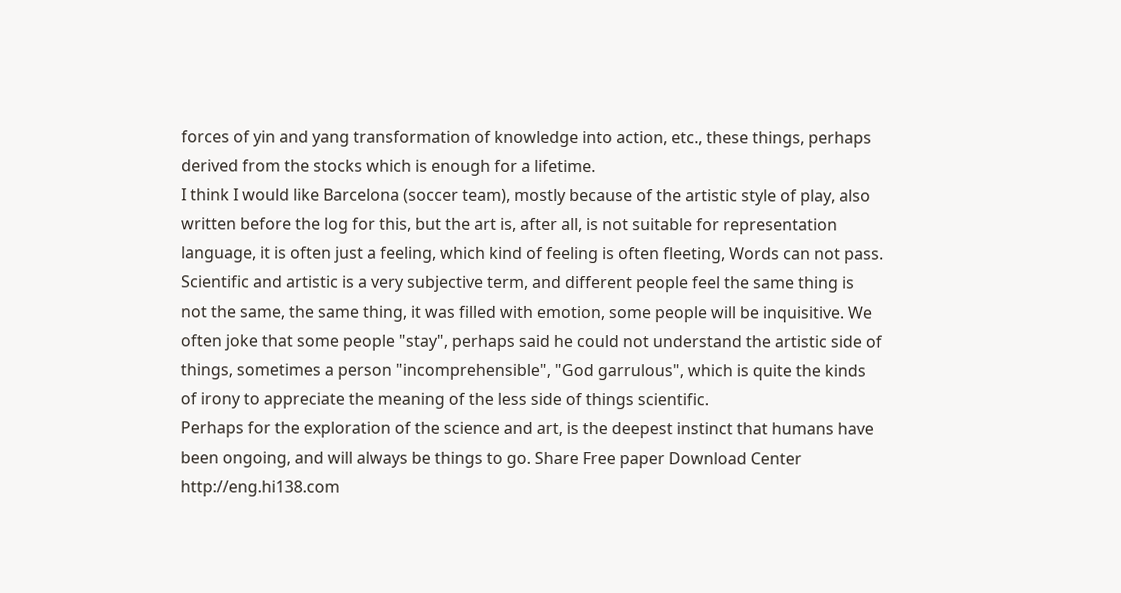forces of yin and yang transformation of knowledge into action, etc., these things, perhaps derived from the stocks which is enough for a lifetime.
I think I would like Barcelona (soccer team), mostly because of the artistic style of play, also written before the log for this, but the art is, after all, is not suitable for representation language, it is often just a feeling, which kind of feeling is often fleeting, Words can not pass.
Scientific and artistic is a very subjective term, and different people feel the same thing is not the same, the same thing, it was filled with emotion, some people will be inquisitive. We often joke that some people "stay", perhaps said he could not understand the artistic side of things, sometimes a person "incomprehensible", "God garrulous", which is quite the kinds of irony to appreciate the meaning of the less side of things scientific.
Perhaps for the exploration of the science and art, is the deepest instinct that humans have been ongoing, and will always be things to go. Share Free paper Download Center http://eng.hi138.com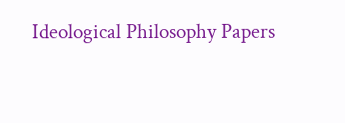Ideological Philosophy Papers